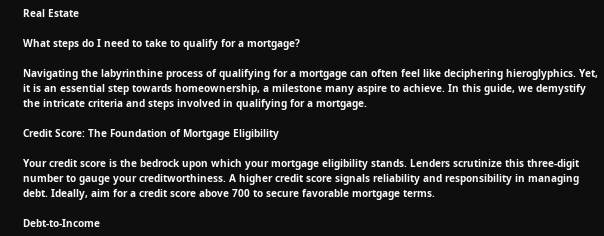Real Estate

What steps do I need to take to qualify for a mortgage?

Navigating the labyrinthine process of qualifying for a mortgage can often feel like deciphering hieroglyphics. Yet, it is an essential step towards homeownership, a milestone many aspire to achieve. In this guide, we demystify the intricate criteria and steps involved in qualifying for a mortgage.

Credit Score: The Foundation of Mortgage Eligibility

Your credit score is the bedrock upon which your mortgage eligibility stands. Lenders scrutinize this three-digit number to gauge your creditworthiness. A higher credit score signals reliability and responsibility in managing debt. Ideally, aim for a credit score above 700 to secure favorable mortgage terms.

Debt-to-Income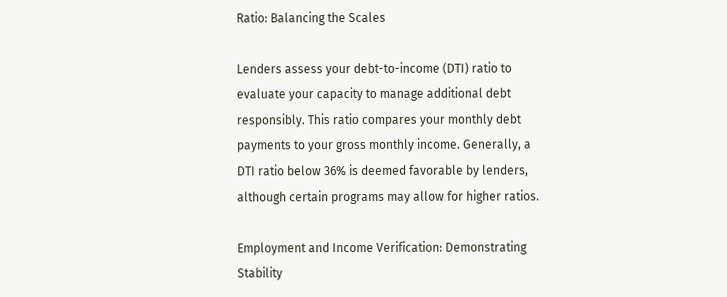Ratio: Balancing the Scales

Lenders assess your debt-to-income (DTI) ratio to evaluate your capacity to manage additional debt responsibly. This ratio compares your monthly debt payments to your gross monthly income. Generally, a DTI ratio below 36% is deemed favorable by lenders, although certain programs may allow for higher ratios.

Employment and Income Verification: Demonstrating Stability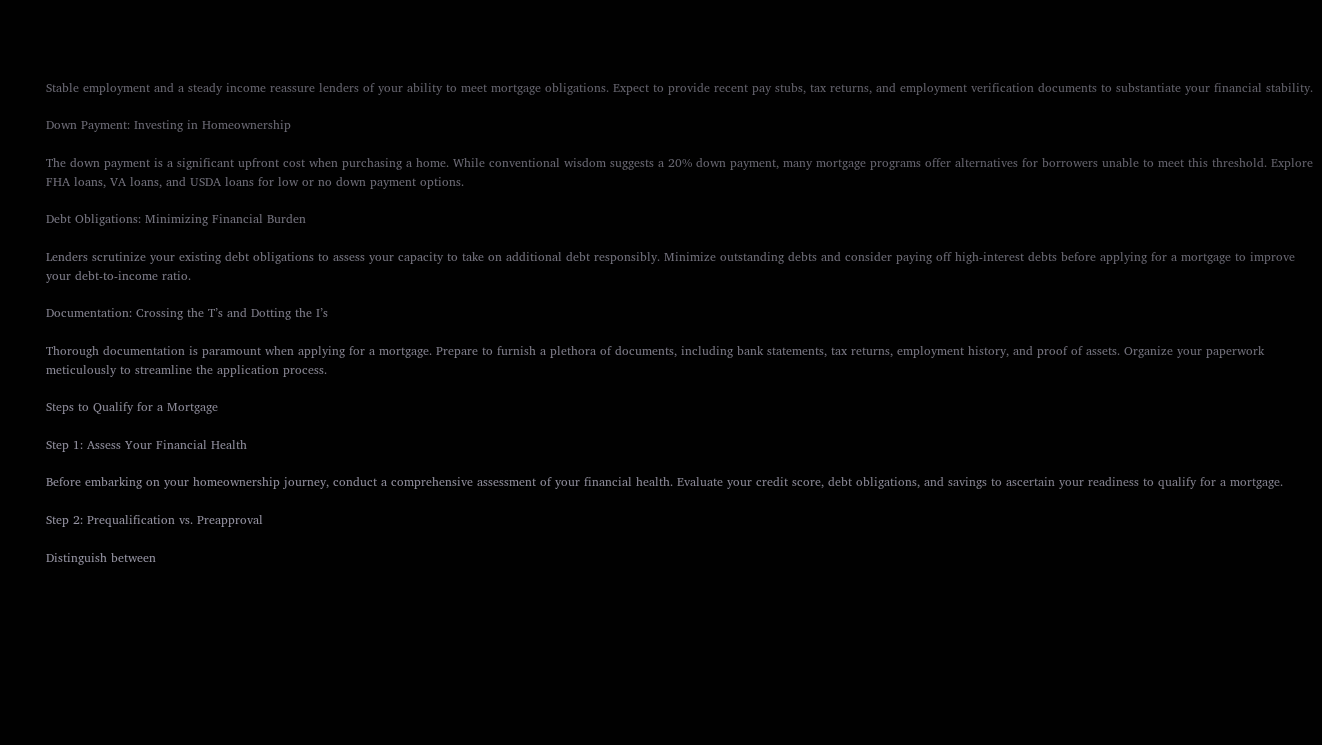Stable employment and a steady income reassure lenders of your ability to meet mortgage obligations. Expect to provide recent pay stubs, tax returns, and employment verification documents to substantiate your financial stability.

Down Payment: Investing in Homeownership

The down payment is a significant upfront cost when purchasing a home. While conventional wisdom suggests a 20% down payment, many mortgage programs offer alternatives for borrowers unable to meet this threshold. Explore FHA loans, VA loans, and USDA loans for low or no down payment options.

Debt Obligations: Minimizing Financial Burden

Lenders scrutinize your existing debt obligations to assess your capacity to take on additional debt responsibly. Minimize outstanding debts and consider paying off high-interest debts before applying for a mortgage to improve your debt-to-income ratio.

Documentation: Crossing the T’s and Dotting the I’s

Thorough documentation is paramount when applying for a mortgage. Prepare to furnish a plethora of documents, including bank statements, tax returns, employment history, and proof of assets. Organize your paperwork meticulously to streamline the application process.

Steps to Qualify for a Mortgage

Step 1: Assess Your Financial Health

Before embarking on your homeownership journey, conduct a comprehensive assessment of your financial health. Evaluate your credit score, debt obligations, and savings to ascertain your readiness to qualify for a mortgage.

Step 2: Prequalification vs. Preapproval

Distinguish between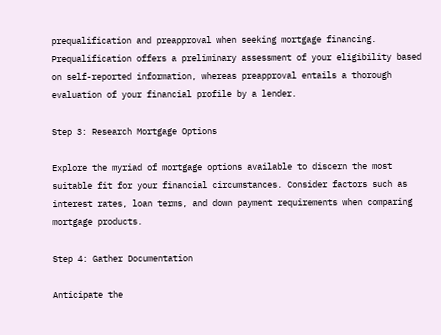prequalification and preapproval when seeking mortgage financing. Prequalification offers a preliminary assessment of your eligibility based on self-reported information, whereas preapproval entails a thorough evaluation of your financial profile by a lender.

Step 3: Research Mortgage Options

Explore the myriad of mortgage options available to discern the most suitable fit for your financial circumstances. Consider factors such as interest rates, loan terms, and down payment requirements when comparing mortgage products.

Step 4: Gather Documentation

Anticipate the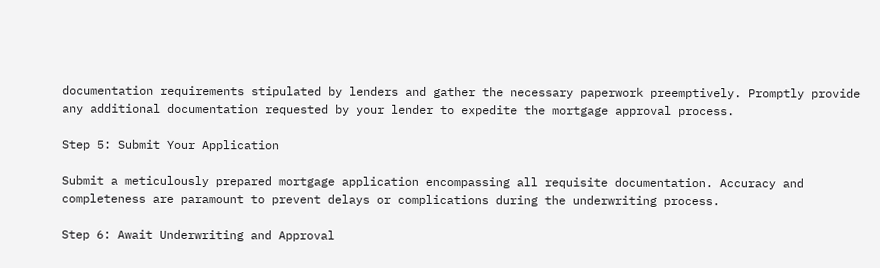documentation requirements stipulated by lenders and gather the necessary paperwork preemptively. Promptly provide any additional documentation requested by your lender to expedite the mortgage approval process.

Step 5: Submit Your Application

Submit a meticulously prepared mortgage application encompassing all requisite documentation. Accuracy and completeness are paramount to prevent delays or complications during the underwriting process.

Step 6: Await Underwriting and Approval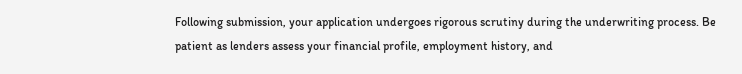Following submission, your application undergoes rigorous scrutiny during the underwriting process. Be patient as lenders assess your financial profile, employment history, and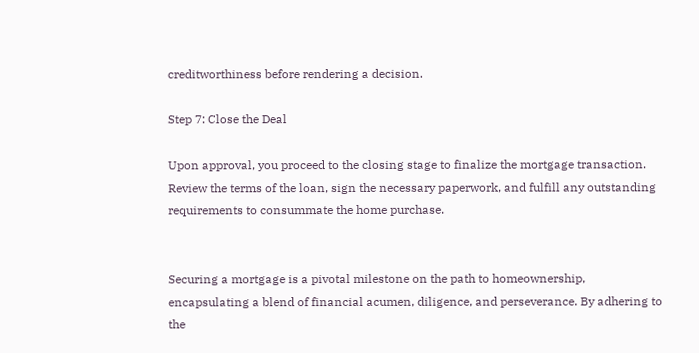creditworthiness before rendering a decision.

Step 7: Close the Deal

Upon approval, you proceed to the closing stage to finalize the mortgage transaction. Review the terms of the loan, sign the necessary paperwork, and fulfill any outstanding requirements to consummate the home purchase.


Securing a mortgage is a pivotal milestone on the path to homeownership, encapsulating a blend of financial acumen, diligence, and perseverance. By adhering to the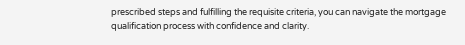prescribed steps and fulfilling the requisite criteria, you can navigate the mortgage qualification process with confidence and clarity.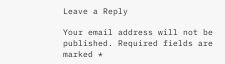Leave a Reply

Your email address will not be published. Required fields are marked *